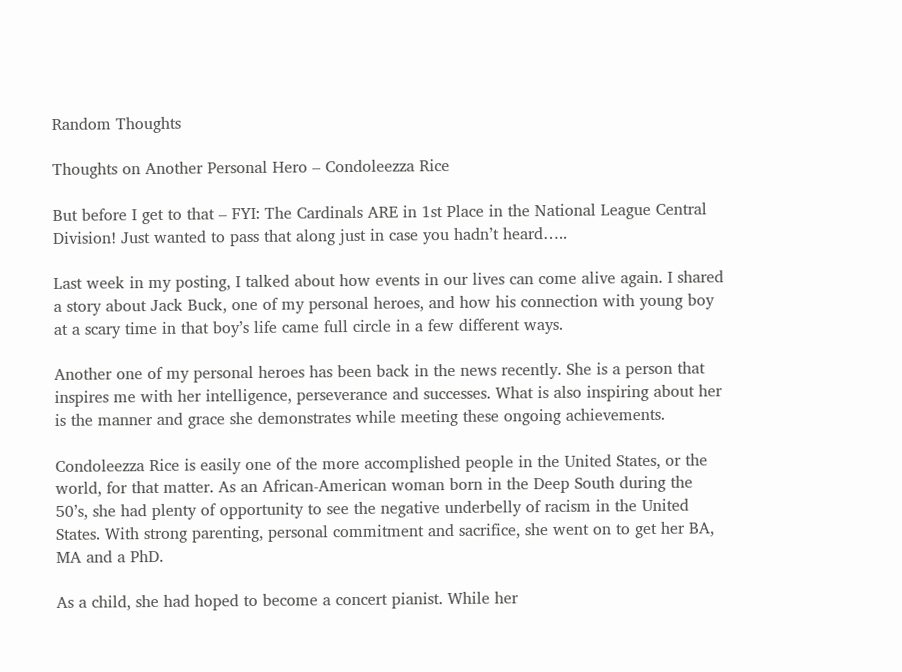Random Thoughts

Thoughts on Another Personal Hero – Condoleezza Rice

But before I get to that – FYI: The Cardinals ARE in 1st Place in the National League Central Division! Just wanted to pass that along just in case you hadn’t heard…..

Last week in my posting, I talked about how events in our lives can come alive again. I shared a story about Jack Buck, one of my personal heroes, and how his connection with young boy at a scary time in that boy’s life came full circle in a few different ways.

Another one of my personal heroes has been back in the news recently. She is a person that inspires me with her intelligence, perseverance and successes. What is also inspiring about her is the manner and grace she demonstrates while meeting these ongoing achievements.

Condoleezza Rice is easily one of the more accomplished people in the United States, or the world, for that matter. As an African-American woman born in the Deep South during the 50’s, she had plenty of opportunity to see the negative underbelly of racism in the United States. With strong parenting, personal commitment and sacrifice, she went on to get her BA, MA and a PhD.

As a child, she had hoped to become a concert pianist. While her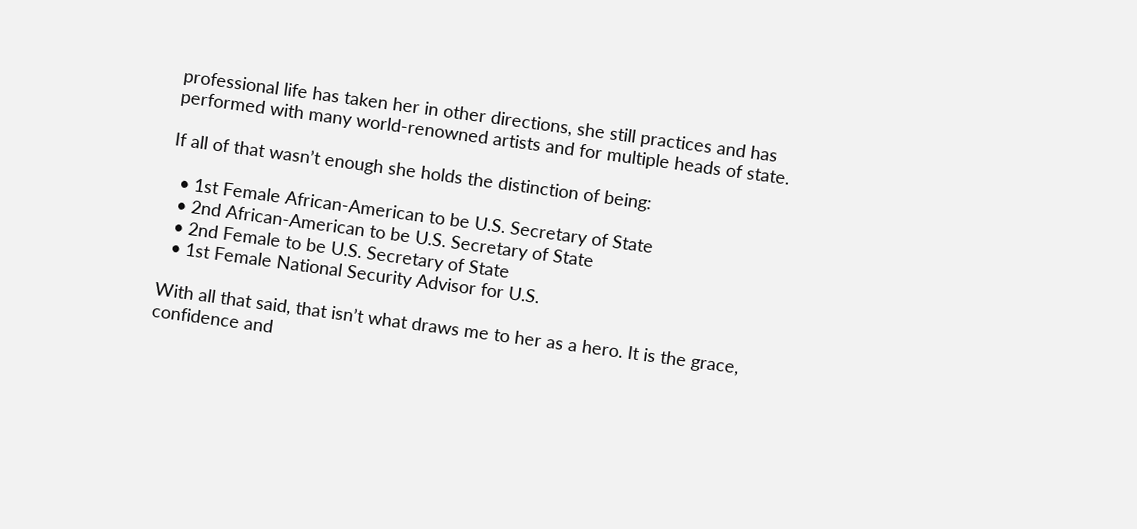professional life has taken her in other directions, she still practices and has performed with many world-renowned artists and for multiple heads of state.

If all of that wasn’t enough she holds the distinction of being:

  • 1st Female African-American to be U.S. Secretary of State
  • 2nd African-American to be U.S. Secretary of State
  • 2nd Female to be U.S. Secretary of State
  • 1st Female National Security Advisor for U.S.

With all that said, that isn’t what draws me to her as a hero. It is the grace, confidence and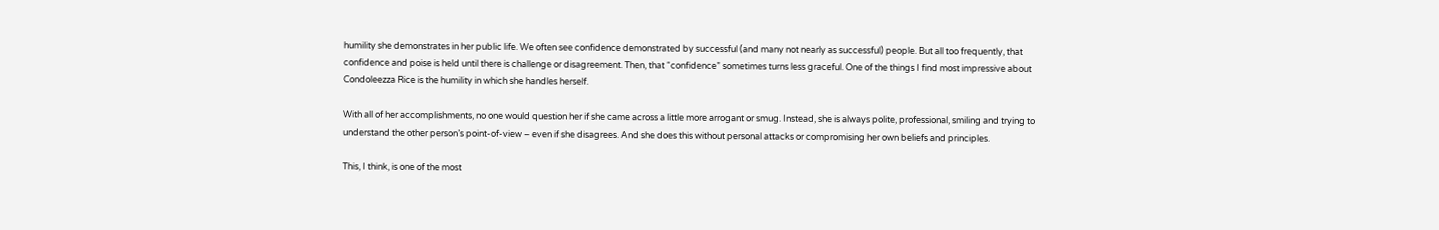humility she demonstrates in her public life. We often see confidence demonstrated by successful (and many not nearly as successful) people. But all too frequently, that confidence and poise is held until there is challenge or disagreement. Then, that “confidence” sometimes turns less graceful. One of the things I find most impressive about Condoleezza Rice is the humility in which she handles herself.

With all of her accomplishments, no one would question her if she came across a little more arrogant or smug. Instead, she is always polite, professional, smiling and trying to understand the other person’s point-of-view – even if she disagrees. And she does this without personal attacks or compromising her own beliefs and principles.

This, I think, is one of the most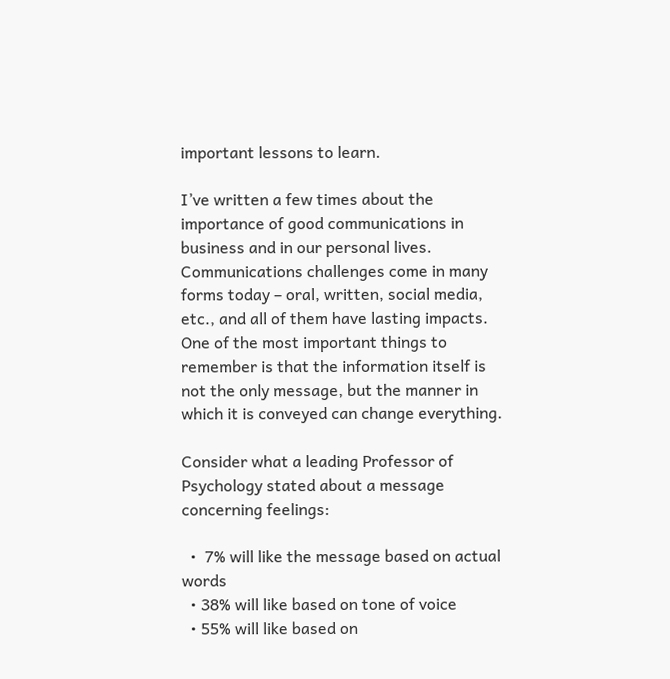important lessons to learn.

I’ve written a few times about the importance of good communications in business and in our personal lives. Communications challenges come in many forms today – oral, written, social media, etc., and all of them have lasting impacts. One of the most important things to remember is that the information itself is not the only message, but the manner in which it is conveyed can change everything.

Consider what a leading Professor of Psychology stated about a message concerning feelings:

  •  7% will like the message based on actual words
  • 38% will like based on tone of voice
  • 55% will like based on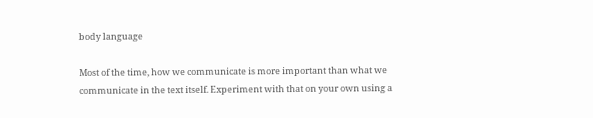body language

Most of the time, how we communicate is more important than what we communicate in the text itself. Experiment with that on your own using a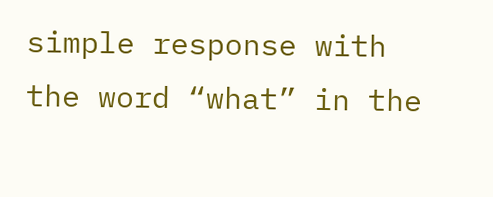simple response with the word “what” in the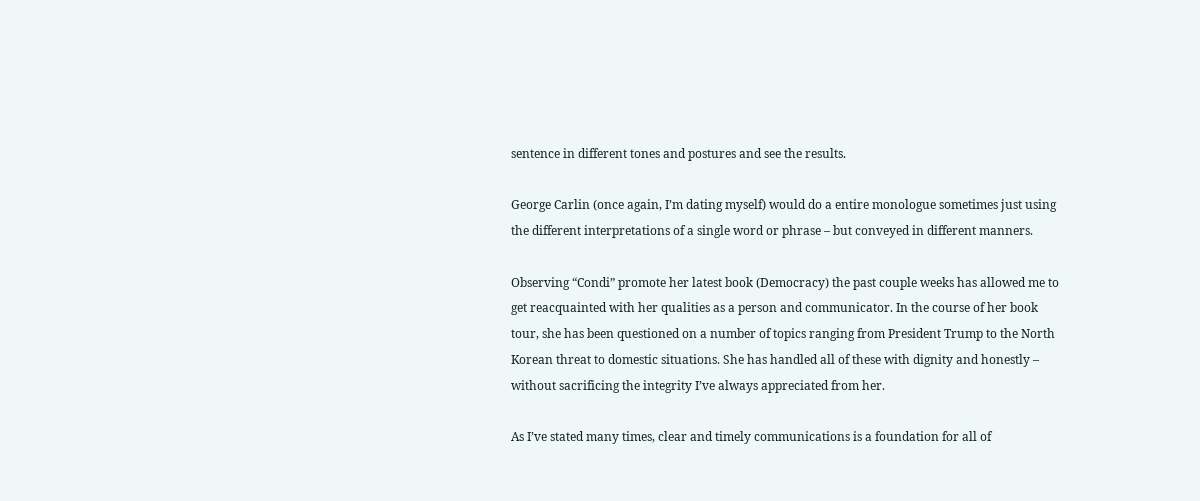sentence in different tones and postures and see the results.

George Carlin (once again, I’m dating myself) would do a entire monologue sometimes just using the different interpretations of a single word or phrase – but conveyed in different manners.

Observing “Condi” promote her latest book (Democracy) the past couple weeks has allowed me to get reacquainted with her qualities as a person and communicator. In the course of her book tour, she has been questioned on a number of topics ranging from President Trump to the North Korean threat to domestic situations. She has handled all of these with dignity and honestly – without sacrificing the integrity I’ve always appreciated from her.

As I’ve stated many times, clear and timely communications is a foundation for all of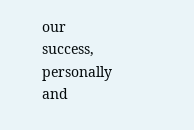our success, personally and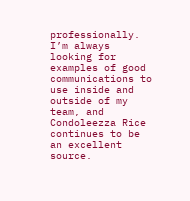professionally. I’m always looking for examples of good communications to use inside and outside of my team, and Condoleezza Rice continues to be an excellent source.